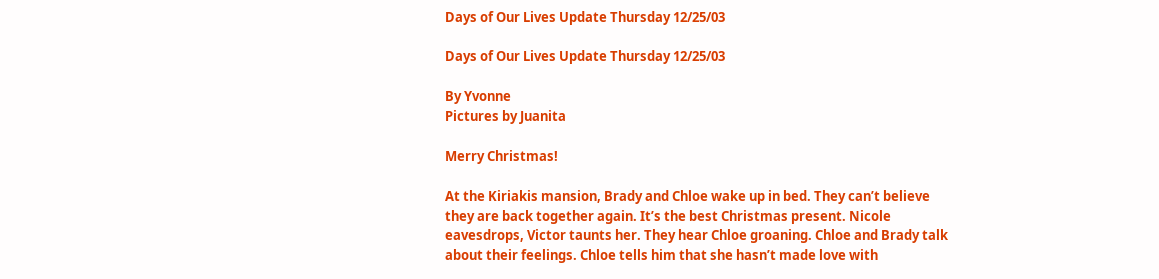Days of Our Lives Update Thursday 12/25/03

Days of Our Lives Update Thursday 12/25/03

By Yvonne
Pictures by Juanita

Merry Christmas!

At the Kiriakis mansion, Brady and Chloe wake up in bed. They can’t believe they are back together again. It’s the best Christmas present. Nicole eavesdrops, Victor taunts her. They hear Chloe groaning. Chloe and Brady talk about their feelings. Chloe tells him that she hasn’t made love with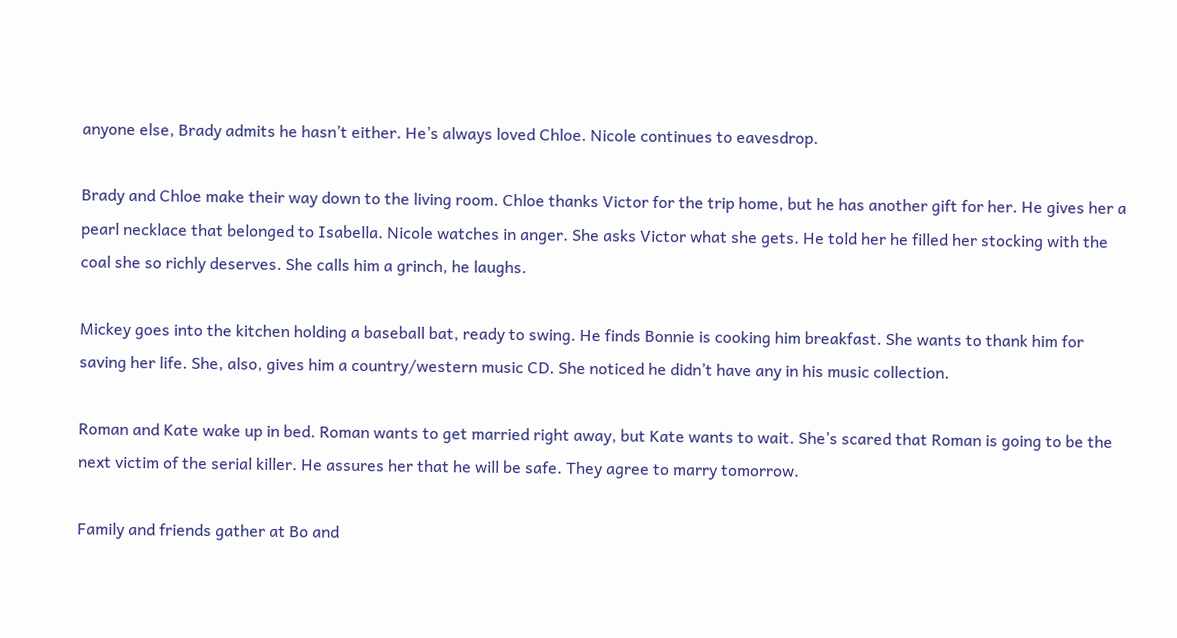anyone else, Brady admits he hasn’t either. He’s always loved Chloe. Nicole continues to eavesdrop.

Brady and Chloe make their way down to the living room. Chloe thanks Victor for the trip home, but he has another gift for her. He gives her a pearl necklace that belonged to Isabella. Nicole watches in anger. She asks Victor what she gets. He told her he filled her stocking with the coal she so richly deserves. She calls him a grinch, he laughs.

Mickey goes into the kitchen holding a baseball bat, ready to swing. He finds Bonnie is cooking him breakfast. She wants to thank him for saving her life. She, also, gives him a country/western music CD. She noticed he didn’t have any in his music collection.

Roman and Kate wake up in bed. Roman wants to get married right away, but Kate wants to wait. She’s scared that Roman is going to be the next victim of the serial killer. He assures her that he will be safe. They agree to marry tomorrow.

Family and friends gather at Bo and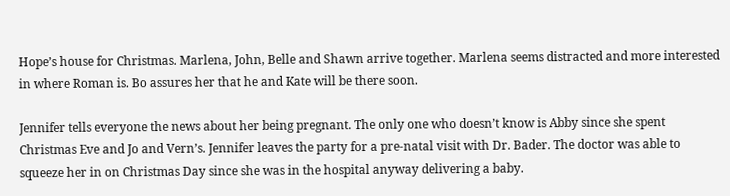Hope’s house for Christmas. Marlena, John, Belle and Shawn arrive together. Marlena seems distracted and more interested in where Roman is. Bo assures her that he and Kate will be there soon.

Jennifer tells everyone the news about her being pregnant. The only one who doesn’t know is Abby since she spent Christmas Eve and Jo and Vern’s. Jennifer leaves the party for a pre-natal visit with Dr. Bader. The doctor was able to squeeze her in on Christmas Day since she was in the hospital anyway delivering a baby.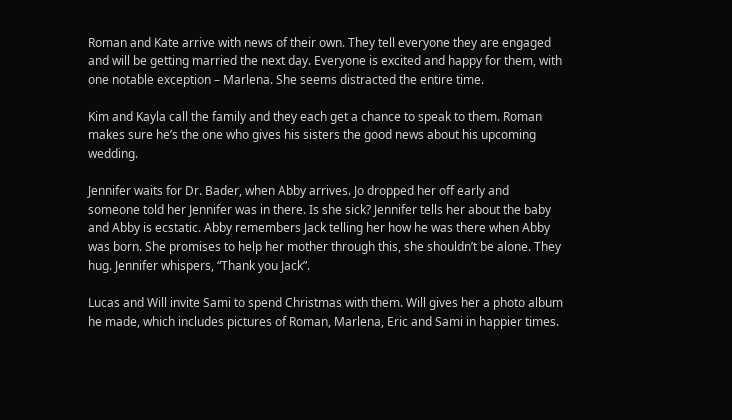Roman and Kate arrive with news of their own. They tell everyone they are engaged and will be getting married the next day. Everyone is excited and happy for them, with one notable exception – Marlena. She seems distracted the entire time.

Kim and Kayla call the family and they each get a chance to speak to them. Roman makes sure he’s the one who gives his sisters the good news about his upcoming wedding.

Jennifer waits for Dr. Bader, when Abby arrives. Jo dropped her off early and someone told her Jennifer was in there. Is she sick? Jennifer tells her about the baby and Abby is ecstatic. Abby remembers Jack telling her how he was there when Abby was born. She promises to help her mother through this, she shouldn’t be alone. They hug. Jennifer whispers, “Thank you Jack”.

Lucas and Will invite Sami to spend Christmas with them. Will gives her a photo album he made, which includes pictures of Roman, Marlena, Eric and Sami in happier times.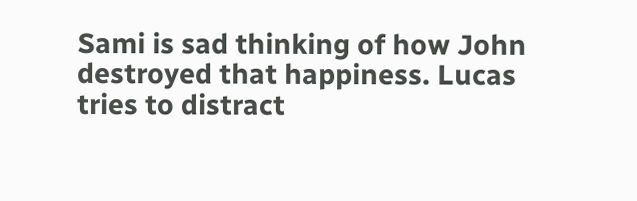Sami is sad thinking of how John destroyed that happiness. Lucas tries to distract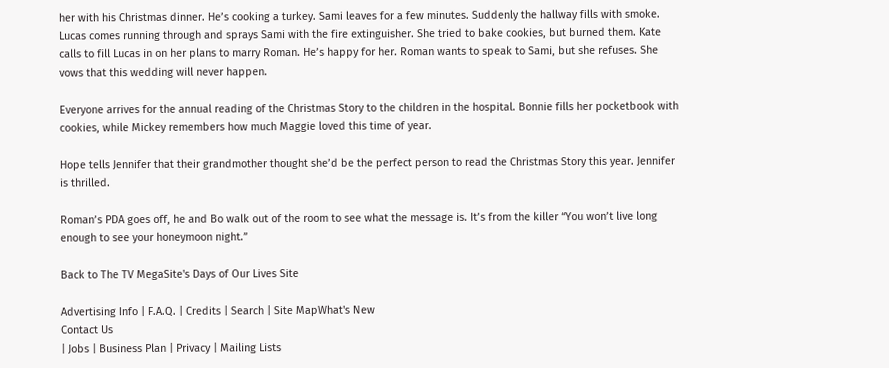her with his Christmas dinner. He’s cooking a turkey. Sami leaves for a few minutes. Suddenly the hallway fills with smoke. Lucas comes running through and sprays Sami with the fire extinguisher. She tried to bake cookies, but burned them. Kate calls to fill Lucas in on her plans to marry Roman. He’s happy for her. Roman wants to speak to Sami, but she refuses. She vows that this wedding will never happen.

Everyone arrives for the annual reading of the Christmas Story to the children in the hospital. Bonnie fills her pocketbook with cookies, while Mickey remembers how much Maggie loved this time of year.

Hope tells Jennifer that their grandmother thought she’d be the perfect person to read the Christmas Story this year. Jennifer is thrilled.

Roman’s PDA goes off, he and Bo walk out of the room to see what the message is. It’s from the killer “You won’t live long enough to see your honeymoon night.”

Back to The TV MegaSite's Days of Our Lives Site

Advertising Info | F.A.Q. | Credits | Search | Site MapWhat's New
Contact Us
| Jobs | Business Plan | Privacy | Mailing Lists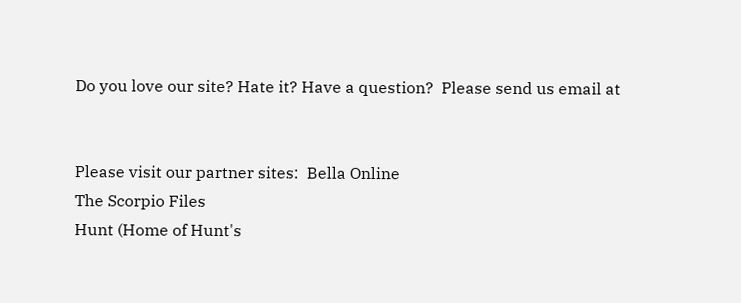Do you love our site? Hate it? Have a question?  Please send us email at


Please visit our partner sites:  Bella Online
The Scorpio Files
Hunt (Home of Hunt's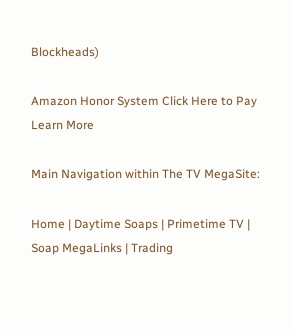Blockheads)

Amazon Honor System Click Here to Pay Learn More

Main Navigation within The TV MegaSite:

Home | Daytime Soaps | Primetime TV | Soap MegaLinks | Trading